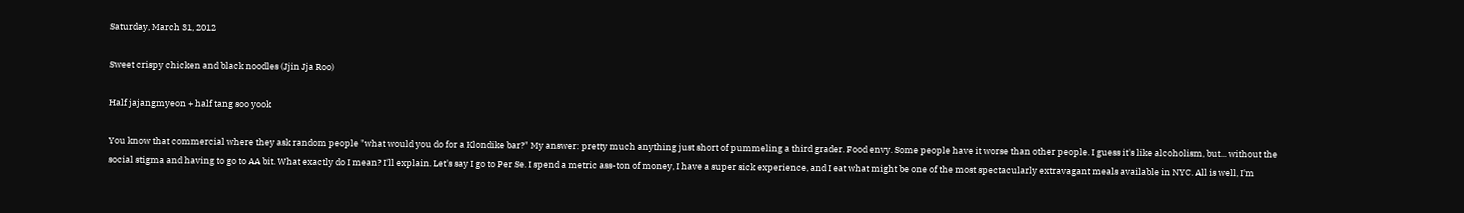Saturday, March 31, 2012

Sweet crispy chicken and black noodles (Jjin Jja Roo)

Half jajangmyeon + half tang soo yook

You know that commercial where they ask random people "what would you do for a Klondike bar?" My answer: pretty much anything just short of pummeling a third grader. Food envy. Some people have it worse than other people. I guess it's like alcoholism, but... without the social stigma and having to go to AA bit. What exactly do I mean? I'll explain. Let's say I go to Per Se. I spend a metric ass-ton of money, I have a super sick experience, and I eat what might be one of the most spectacularly extravagant meals available in NYC. All is well, I'm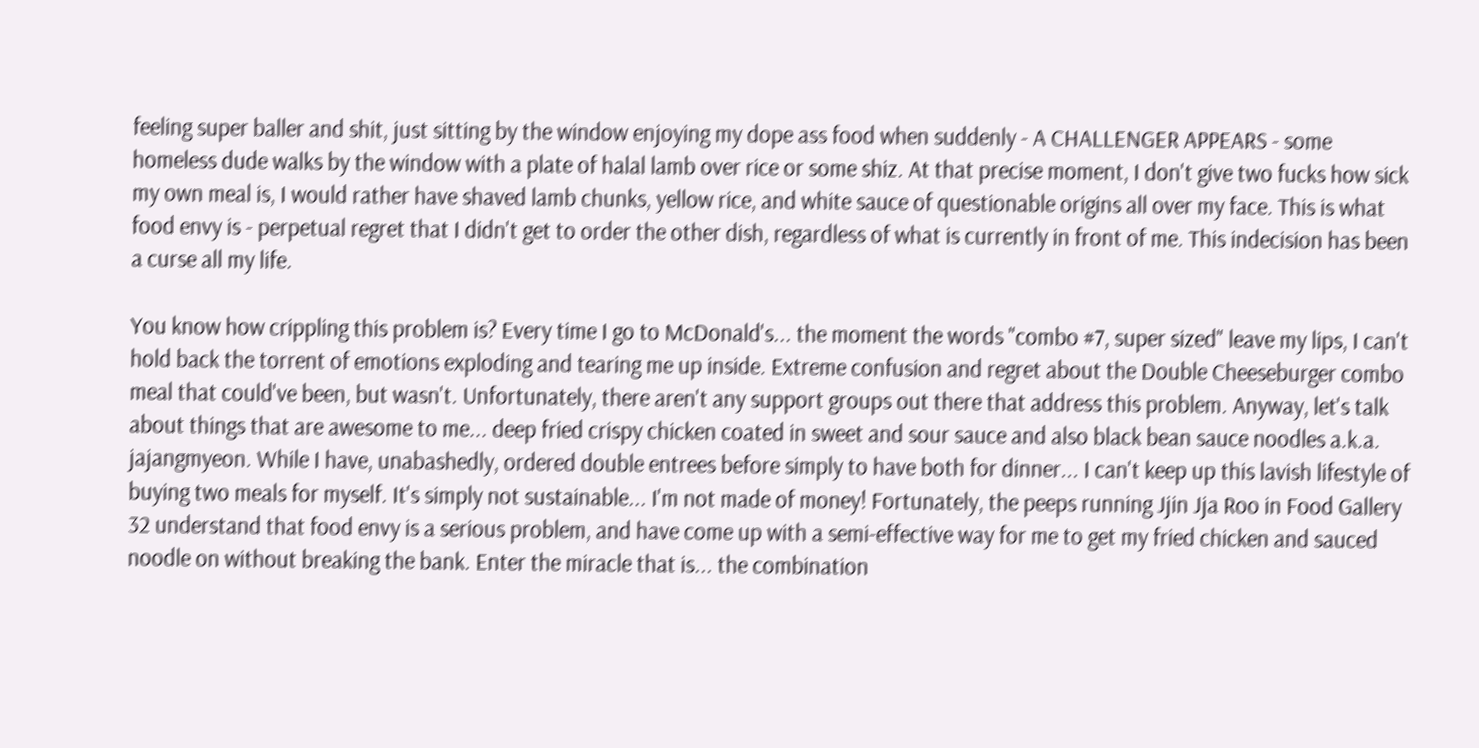feeling super baller and shit, just sitting by the window enjoying my dope ass food when suddenly - A CHALLENGER APPEARS - some homeless dude walks by the window with a plate of halal lamb over rice or some shiz. At that precise moment, I don't give two fucks how sick my own meal is, I would rather have shaved lamb chunks, yellow rice, and white sauce of questionable origins all over my face. This is what food envy is - perpetual regret that I didn't get to order the other dish, regardless of what is currently in front of me. This indecision has been a curse all my life.

You know how crippling this problem is? Every time I go to McDonald's... the moment the words "combo #7, super sized" leave my lips, I can't hold back the torrent of emotions exploding and tearing me up inside. Extreme confusion and regret about the Double Cheeseburger combo meal that could've been, but wasn't. Unfortunately, there aren't any support groups out there that address this problem. Anyway, let's talk about things that are awesome to me... deep fried crispy chicken coated in sweet and sour sauce and also black bean sauce noodles a.k.a. jajangmyeon. While I have, unabashedly, ordered double entrees before simply to have both for dinner... I can't keep up this lavish lifestyle of buying two meals for myself. It's simply not sustainable... I'm not made of money! Fortunately, the peeps running Jjin Jja Roo in Food Gallery 32 understand that food envy is a serious problem, and have come up with a semi-effective way for me to get my fried chicken and sauced noodle on without breaking the bank. Enter the miracle that is... the combination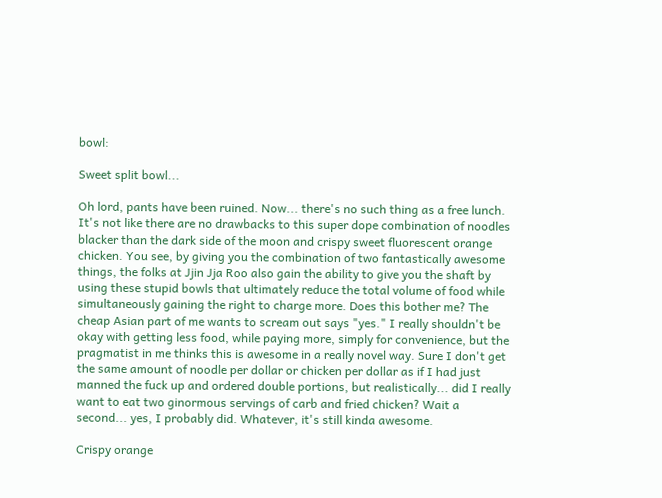bowl:

Sweet split bowl...

Oh lord, pants have been ruined. Now... there's no such thing as a free lunch. It's not like there are no drawbacks to this super dope combination of noodles blacker than the dark side of the moon and crispy sweet fluorescent orange chicken. You see, by giving you the combination of two fantastically awesome things, the folks at Jjin Jja Roo also gain the ability to give you the shaft by using these stupid bowls that ultimately reduce the total volume of food while simultaneously gaining the right to charge more. Does this bother me? The cheap Asian part of me wants to scream out says "yes." I really shouldn't be okay with getting less food, while paying more, simply for convenience, but the pragmatist in me thinks this is awesome in a really novel way. Sure I don't get the same amount of noodle per dollar or chicken per dollar as if I had just manned the fuck up and ordered double portions, but realistically... did I really want to eat two ginormous servings of carb and fried chicken? Wait a second... yes, I probably did. Whatever, it's still kinda awesome.

Crispy orange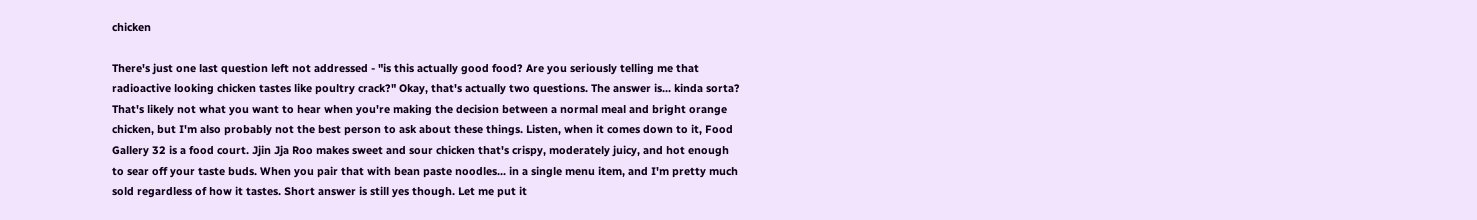chicken

There's just one last question left not addressed - "is this actually good food? Are you seriously telling me that radioactive looking chicken tastes like poultry crack?" Okay, that's actually two questions. The answer is... kinda sorta? That's likely not what you want to hear when you're making the decision between a normal meal and bright orange chicken, but I'm also probably not the best person to ask about these things. Listen, when it comes down to it, Food Gallery 32 is a food court. Jjin Jja Roo makes sweet and sour chicken that's crispy, moderately juicy, and hot enough to sear off your taste buds. When you pair that with bean paste noodles... in a single menu item, and I'm pretty much sold regardless of how it tastes. Short answer is still yes though. Let me put it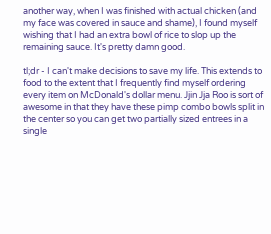another way, when I was finished with actual chicken (and my face was covered in sauce and shame), I found myself wishing that I had an extra bowl of rice to slop up the remaining sauce. It's pretty damn good.

tl;dr - I can't make decisions to save my life. This extends to food to the extent that I frequently find myself ordering every item on McDonald's dollar menu. Jjin Jja Roo is sort of awesome in that they have these pimp combo bowls split in the center so you can get two partially sized entrees in a single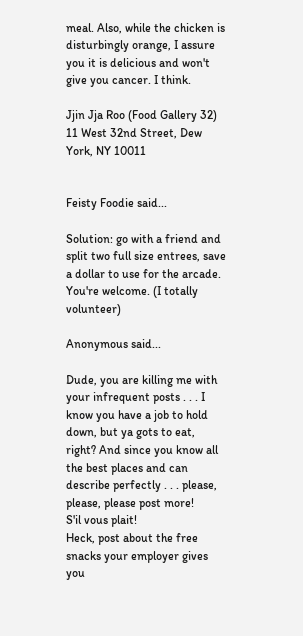meal. Also, while the chicken is disturbingly orange, I assure you it is delicious and won't give you cancer. I think.

Jjin Jja Roo (Food Gallery 32)
11 West 32nd Street, Dew York, NY 10011


Feisty Foodie said...

Solution: go with a friend and split two full size entrees, save a dollar to use for the arcade. You're welcome. (I totally volunteer)

Anonymous said...

Dude, you are killing me with your infrequent posts . . . I know you have a job to hold down, but ya gots to eat, right? And since you know all the best places and can describe perfectly . . . please, please, please post more!
S'il vous plait!
Heck, post about the free snacks your employer gives you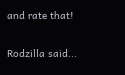and rate that!

Rodzilla said...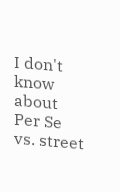I don't know about Per Se vs. street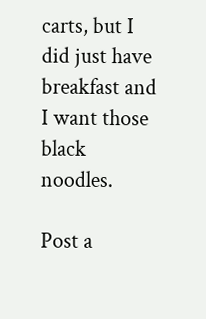carts, but I did just have breakfast and I want those black noodles.

Post a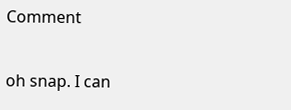Comment

oh snap. I can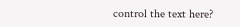control the text here?